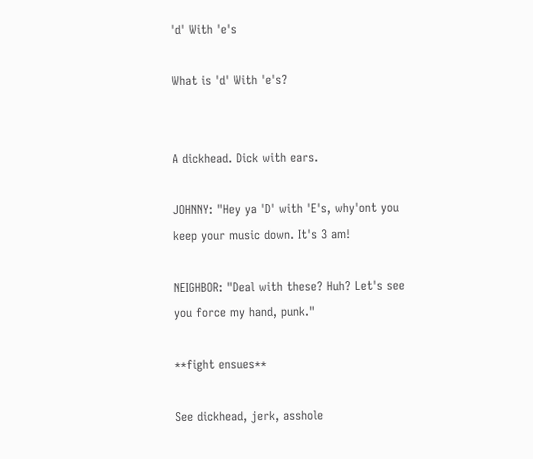'd' With 'e's

What is 'd' With 'e's?


A dickhead. Dick with ears.

JOHNNY: "Hey ya 'D' with 'E's, why'ont you keep your music down. It's 3 am!

NEIGHBOR: "Deal with these? Huh? Let's see you force my hand, punk."

**fight ensues**

See dickhead, jerk, asshole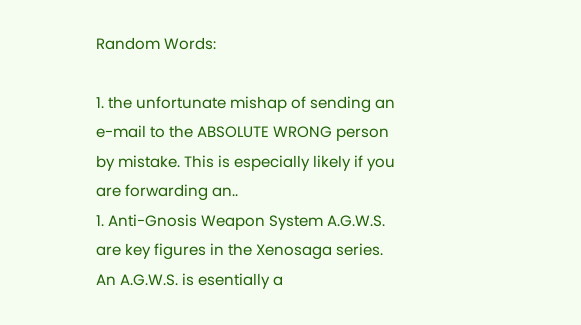Random Words:

1. the unfortunate mishap of sending an e-mail to the ABSOLUTE WRONG person by mistake. This is especially likely if you are forwarding an..
1. Anti-Gnosis Weapon System A.G.W.S. are key figures in the Xenosaga series. An A.G.W.S. is esentially a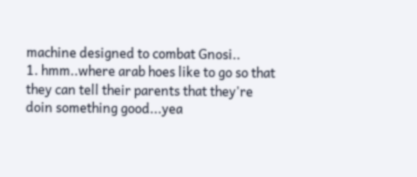machine designed to combat Gnosi..
1. hmm..where arab hoes like to go so that they can tell their parents that they're doin something good...yea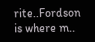rite..Fordson is where m..